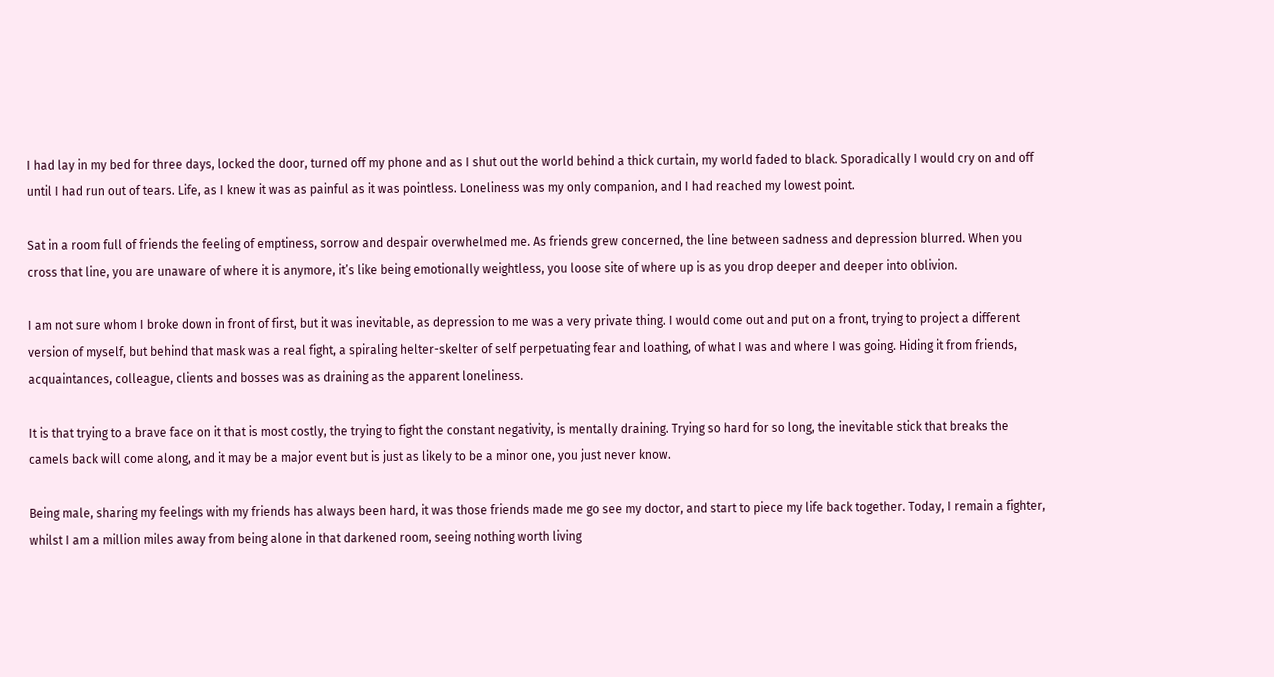I had lay in my bed for three days, locked the door, turned off my phone and as I shut out the world behind a thick curtain, my world faded to black. Sporadically I would cry on and off until I had run out of tears. Life, as I knew it was as painful as it was pointless. Loneliness was my only companion, and I had reached my lowest point.

Sat in a room full of friends the feeling of emptiness, sorrow and despair overwhelmed me. As friends grew concerned, the line between sadness and depression blurred. When you cross that line, you are unaware of where it is anymore, it’s like being emotionally weightless, you loose site of where up is as you drop deeper and deeper into oblivion.

I am not sure whom I broke down in front of first, but it was inevitable, as depression to me was a very private thing. I would come out and put on a front, trying to project a different version of myself, but behind that mask was a real fight, a spiraling helter-skelter of self perpetuating fear and loathing, of what I was and where I was going. Hiding it from friends, acquaintances, colleague, clients and bosses was as draining as the apparent loneliness.

It is that trying to a brave face on it that is most costly, the trying to fight the constant negativity, is mentally draining. Trying so hard for so long, the inevitable stick that breaks the camels back will come along, and it may be a major event but is just as likely to be a minor one, you just never know.

Being male, sharing my feelings with my friends has always been hard, it was those friends made me go see my doctor, and start to piece my life back together. Today, I remain a fighter, whilst I am a million miles away from being alone in that darkened room, seeing nothing worth living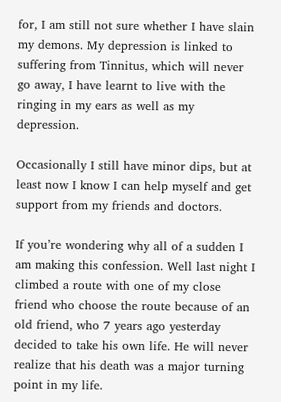for, I am still not sure whether I have slain my demons. My depression is linked to suffering from Tinnitus, which will never go away, I have learnt to live with the ringing in my ears as well as my depression.

Occasionally I still have minor dips, but at least now I know I can help myself and get support from my friends and doctors.

If you’re wondering why all of a sudden I am making this confession. Well last night I climbed a route with one of my close friend who choose the route because of an old friend, who 7 years ago yesterday decided to take his own life. He will never realize that his death was a major turning point in my life.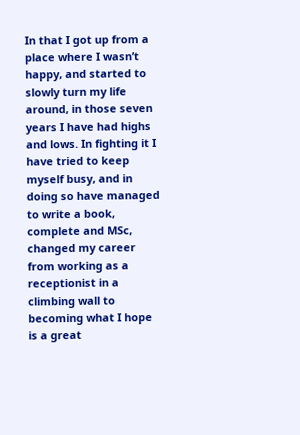In that I got up from a place where I wasn’t happy, and started to slowly turn my life around, in those seven years I have had highs and lows. In fighting it I have tried to keep myself busy, and in doing so have managed to write a book, complete and MSc, changed my career from working as a receptionist in a climbing wall to becoming what I hope is a great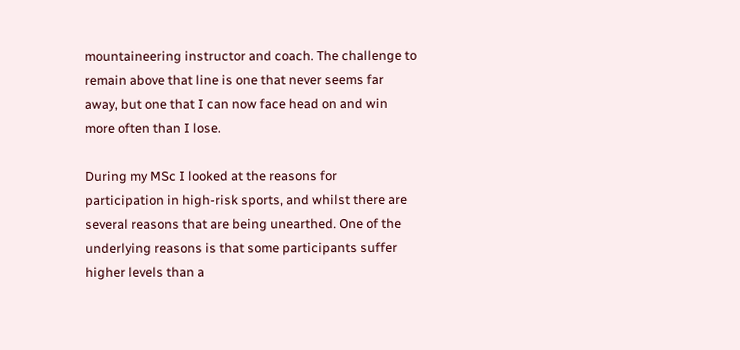mountaineering instructor and coach. The challenge to remain above that line is one that never seems far away, but one that I can now face head on and win more often than I lose.

During my MSc I looked at the reasons for participation in high-risk sports, and whilst there are several reasons that are being unearthed. One of the underlying reasons is that some participants suffer higher levels than a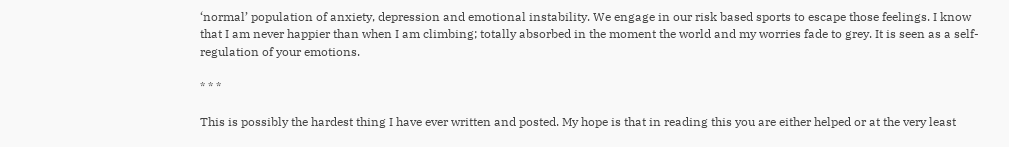‘normal’ population of anxiety, depression and emotional instability. We engage in our risk based sports to escape those feelings. I know that I am never happier than when I am climbing; totally absorbed in the moment the world and my worries fade to grey. It is seen as a self-regulation of your emotions.

* * *

This is possibly the hardest thing I have ever written and posted. My hope is that in reading this you are either helped or at the very least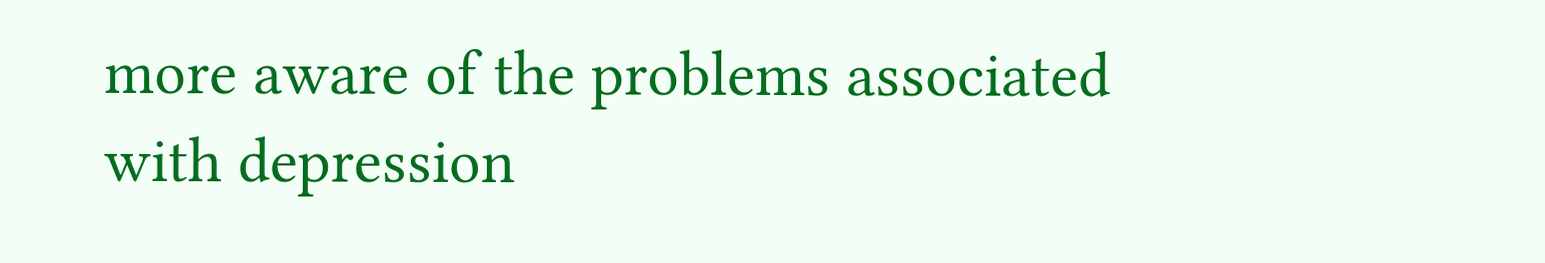more aware of the problems associated with depression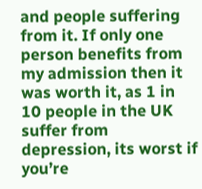and people suffering from it. If only one person benefits from my admission then it was worth it, as 1 in 10 people in the UK suffer from depression, its worst if you’re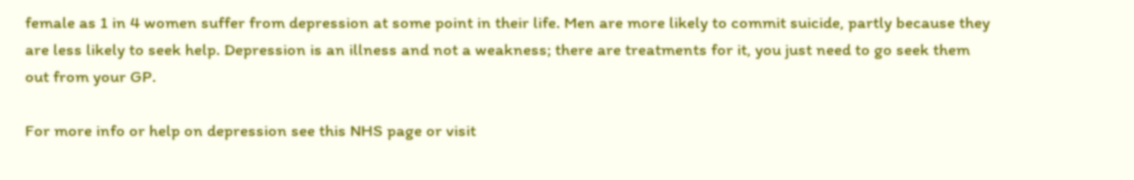female as 1 in 4 women suffer from depression at some point in their life. Men are more likely to commit suicide, partly because they are less likely to seek help. Depression is an illness and not a weakness; there are treatments for it, you just need to go seek them out from your GP.

For more info or help on depression see this NHS page or visit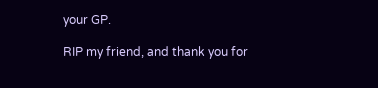your GP.

RIP my friend, and thank you for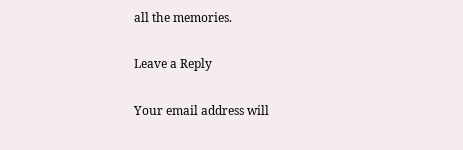all the memories.

Leave a Reply

Your email address will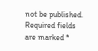not be published. Required fields are marked *